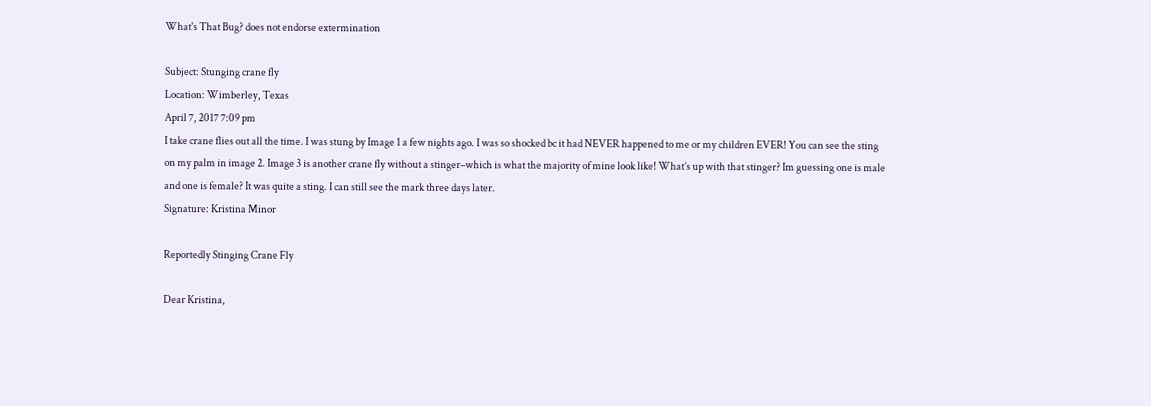What's That Bug? does not endorse extermination

Subject: Stunging crane fly
Location: Wimberley, Texas
April 7, 2017 7:09 pm
I take crane flies out all the time. I was stung by Image 1 a few nights ago. I was so shocked bc it had NEVER happened to me or my children EVER! You can see the sting on my palm in image 2. Image 3 is another crane fly without a stinger–which is what the majority of mine look like! What’s up with that stinger? Im guessing one is male and one is female? It was quite a sting. I can still see the mark three days later.
Signature: Kristina Minor

Reportedly Stinging Crane Fly

Dear Kristina,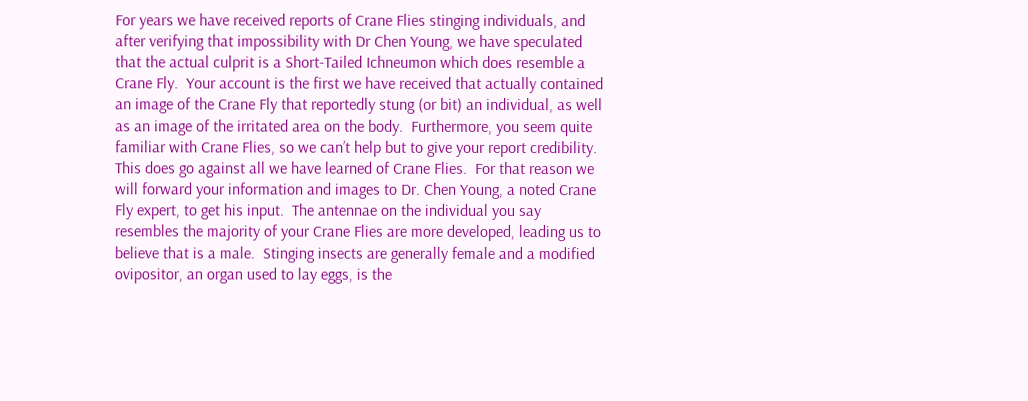For years we have received reports of Crane Flies stinging individuals, and after verifying that impossibility with Dr Chen Young, we have speculated that the actual culprit is a Short-Tailed Ichneumon which does resemble a Crane Fly.  Your account is the first we have received that actually contained an image of the Crane Fly that reportedly stung (or bit) an individual, as well as an image of the irritated area on the body.  Furthermore, you seem quite familiar with Crane Flies, so we can’t help but to give your report credibility.  This does go against all we have learned of Crane Flies.  For that reason we will forward your information and images to Dr. Chen Young, a noted Crane Fly expert, to get his input.  The antennae on the individual you say resembles the majority of your Crane Flies are more developed, leading us to believe that is a male.  Stinging insects are generally female and a modified ovipositor, an organ used to lay eggs, is the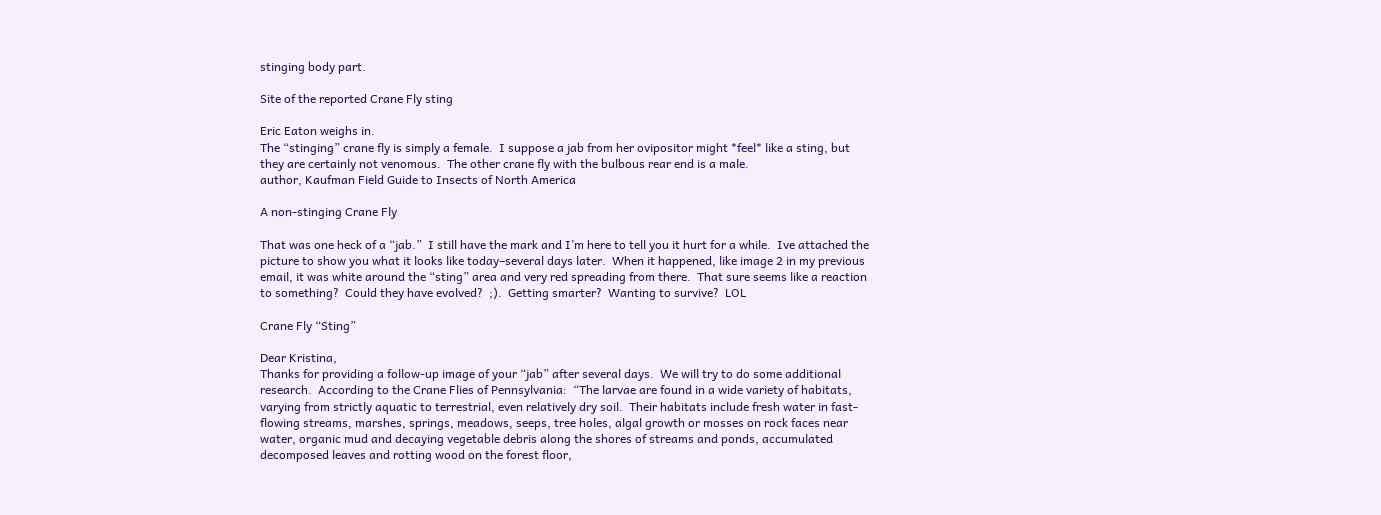stinging body part.

Site of the reported Crane Fly sting

Eric Eaton weighs in.
The “stinging” crane fly is simply a female.  I suppose a jab from her ovipositor might *feel* like a sting, but they are certainly not venomous.  The other crane fly with the bulbous rear end is a male.
author, Kaufman Field Guide to Insects of North America

A non-stinging Crane Fly

That was one heck of a “jab.”  I still have the mark and I’m here to tell you it hurt for a while.  Ive attached the picture to show you what it looks like today–several days later.  When it happened, like image 2 in my previous email, it was white around the “sting” area and very red spreading from there.  That sure seems like a reaction to something?  Could they have evolved?  ;).  Getting smarter?  Wanting to survive?  LOL

Crane Fly “Sting”

Dear Kristina,
Thanks for providing a follow-up image of your “jab” after several days.  We will try to do some additional research.  According to the Crane Flies of Pennsylvania:  “The larvae are found in a wide variety of habitats, varying from strictly aquatic to terrestrial, even relatively dry soil.  Their habitats include fresh water in fast-flowing streams, marshes, springs, meadows, seeps, tree holes, algal growth or mosses on rock faces near water, organic mud and decaying vegetable debris along the shores of streams and ponds, accumulated decomposed leaves and rotting wood on the forest floor,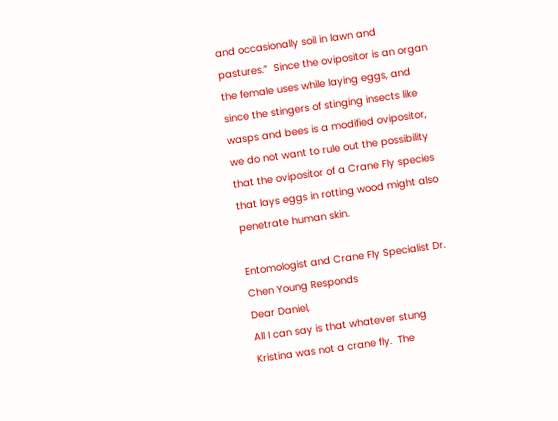and occasionally soil in lawn and pastures.”  Since the ovipositor is an organ the female uses while laying eggs, and since the stingers of stinging insects like wasps and bees is a modified ovipositor, we do not want to rule out the possibility that the ovipositor of a Crane Fly species that lays eggs in rotting wood might also penetrate human skin.

Entomologist and Crane Fly Specialist Dr. Chen Young Responds
Dear Daniel,
All I can say is that whatever stung Kristina was not a crane fly.  The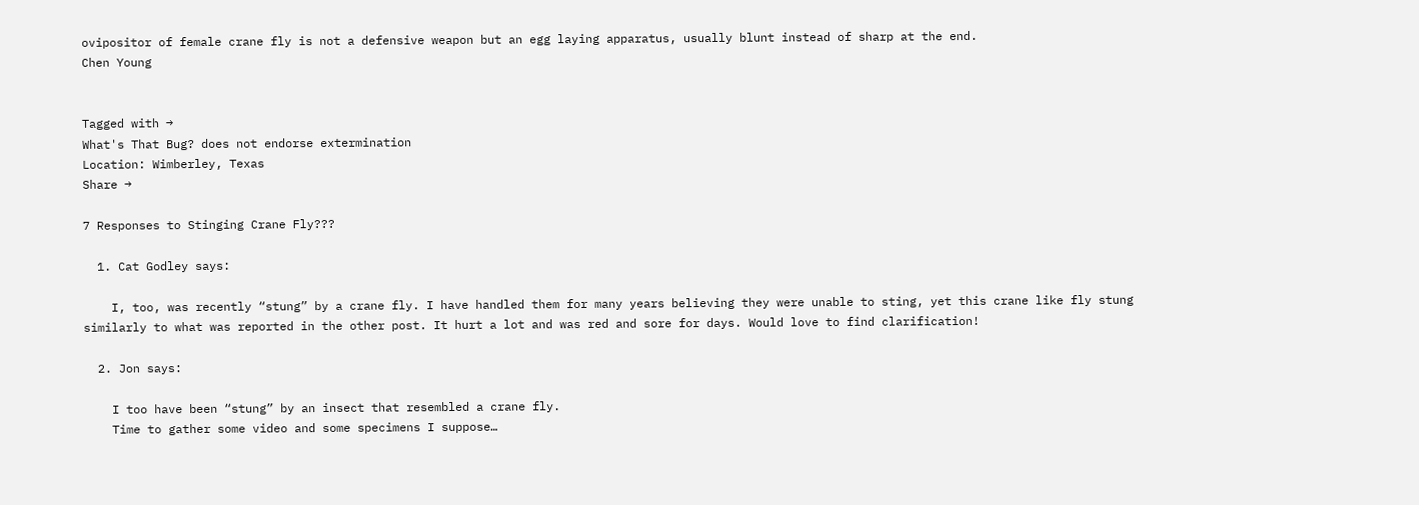ovipositor of female crane fly is not a defensive weapon but an egg laying apparatus, usually blunt instead of sharp at the end.
Chen Young


Tagged with →
What's That Bug? does not endorse extermination
Location: Wimberley, Texas
Share →

7 Responses to Stinging Crane Fly???

  1. Cat Godley says:

    I, too, was recently “stung” by a crane fly. I have handled them for many years believing they were unable to sting, yet this crane like fly stung similarly to what was reported in the other post. It hurt a lot and was red and sore for days. Would love to find clarification!

  2. Jon says:

    I too have been “stung” by an insect that resembled a crane fly.
    Time to gather some video and some specimens I suppose…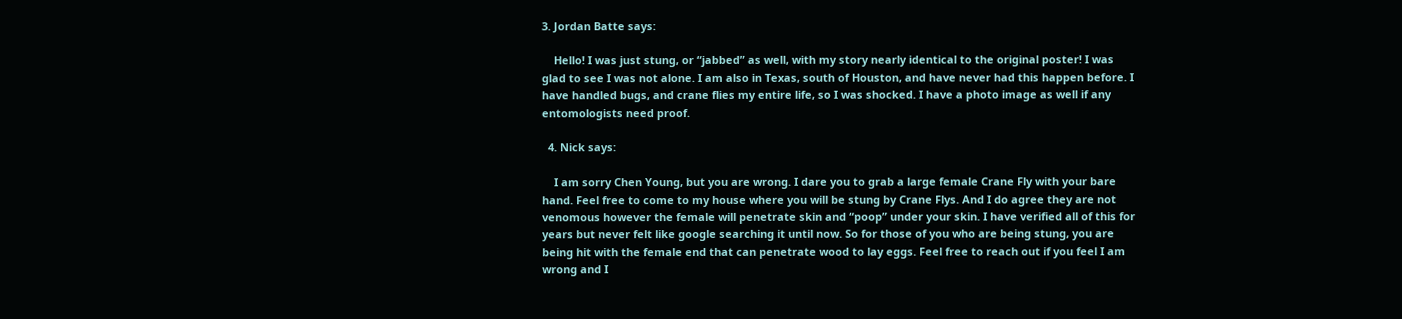3. Jordan Batte says:

    Hello! I was just stung, or “jabbed” as well, with my story nearly identical to the original poster! I was glad to see I was not alone. I am also in Texas, south of Houston, and have never had this happen before. I have handled bugs, and crane flies my entire life, so I was shocked. I have a photo image as well if any entomologists need proof.

  4. Nick says:

    I am sorry Chen Young, but you are wrong. I dare you to grab a large female Crane Fly with your bare hand. Feel free to come to my house where you will be stung by Crane Flys. And I do agree they are not venomous however the female will penetrate skin and “poop” under your skin. I have verified all of this for years but never felt like google searching it until now. So for those of you who are being stung, you are being hit with the female end that can penetrate wood to lay eggs. Feel free to reach out if you feel I am wrong and I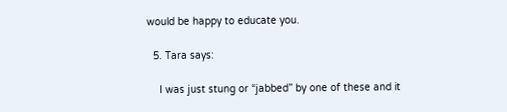would be happy to educate you.

  5. Tara says:

    I was just stung or “jabbed” by one of these and it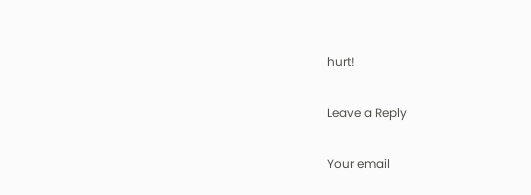hurt!

Leave a Reply

Your email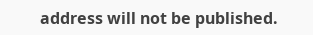address will not be published.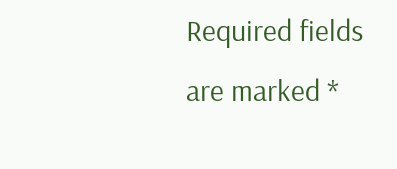Required fields are marked *